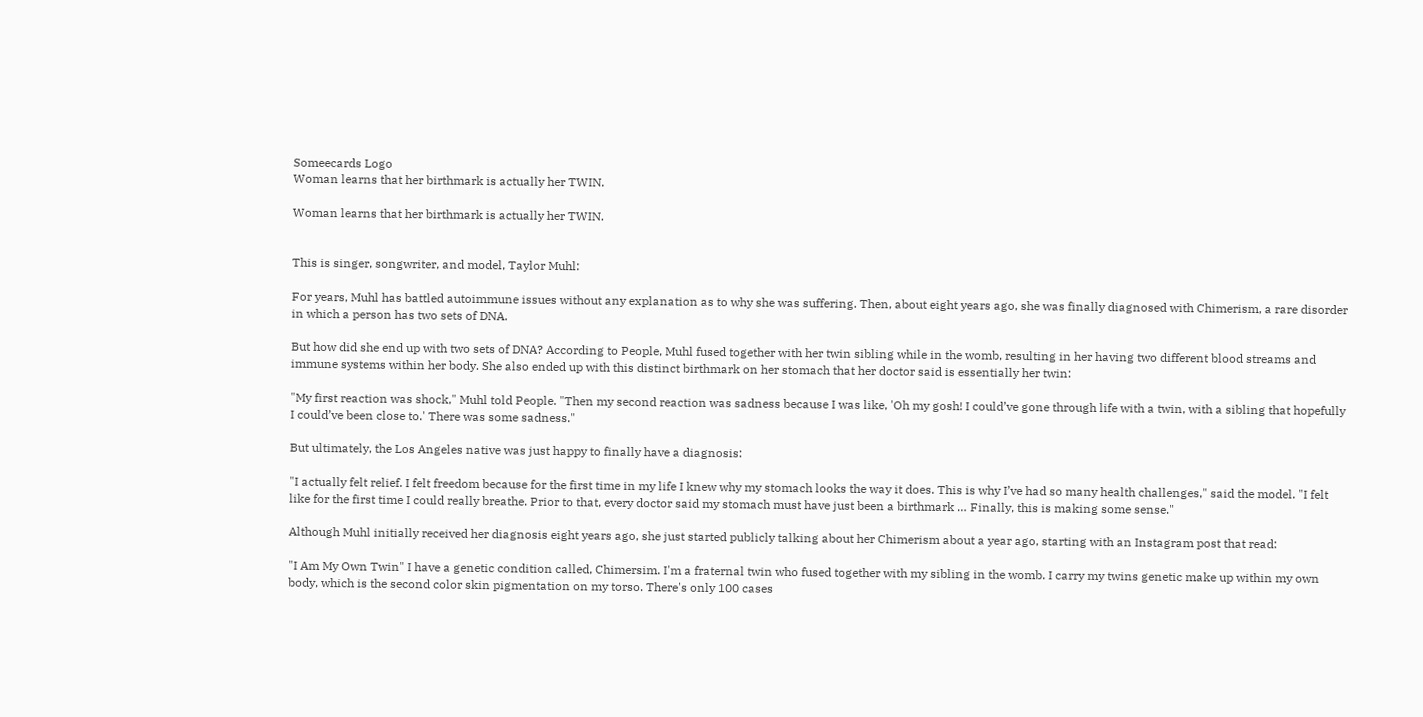Someecards Logo
Woman learns that her birthmark is actually her TWIN.

Woman learns that her birthmark is actually her TWIN.


This is singer, songwriter, and model, Taylor Muhl:

For years, Muhl has battled autoimmune issues without any explanation as to why she was suffering. Then, about eight years ago, she was finally diagnosed with Chimerism, a rare disorder in which a person has two sets of DNA.

But how did she end up with two sets of DNA? According to People, Muhl fused together with her twin sibling while in the womb, resulting in her having two different blood streams and immune systems within her body. She also ended up with this distinct birthmark on her stomach that her doctor said is essentially her twin:

"My first reaction was shock," Muhl told People. "Then my second reaction was sadness because I was like, 'Oh my gosh! I could’ve gone through life with a twin, with a sibling that hopefully I could’ve been close to.' There was some sadness."

But ultimately, the Los Angeles native was just happy to finally have a diagnosis:

"I actually felt relief. I felt freedom because for the first time in my life I knew why my stomach looks the way it does. This is why I’ve had so many health challenges," said the model. "I felt like for the first time I could really breathe. Prior to that, every doctor said my stomach must have just been a birthmark … Finally, this is making some sense."

Although Muhl initially received her diagnosis eight years ago, she just started publicly talking about her Chimerism about a year ago, starting with an Instagram post that read:

"I Am My Own Twin" I have a genetic condition called, Chimersim. I'm a fraternal twin who fused together with my sibling in the womb. I carry my twins genetic make up within my own body, which is the second color skin pigmentation on my torso. There's only 100 cases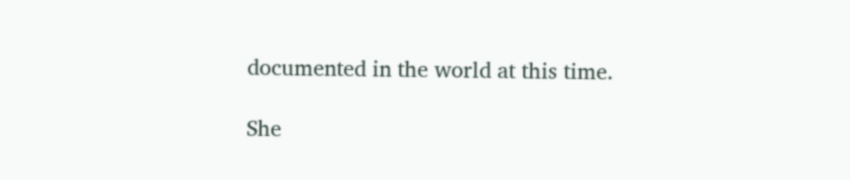documented in the world at this time.

She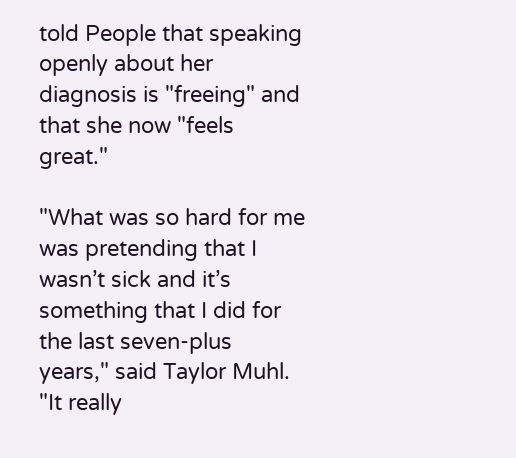told People that speaking openly about her diagnosis is "freeing" and that she now "feels great."

"What was so hard for me was pretending that I wasn’t sick and it’s something that I did for the last seven-plus years," said Taylor Muhl. "It really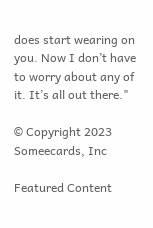does start wearing on you. Now I don’t have to worry about any of it. It’s all out there."

© Copyright 2023 Someecards, Inc

Featured Content